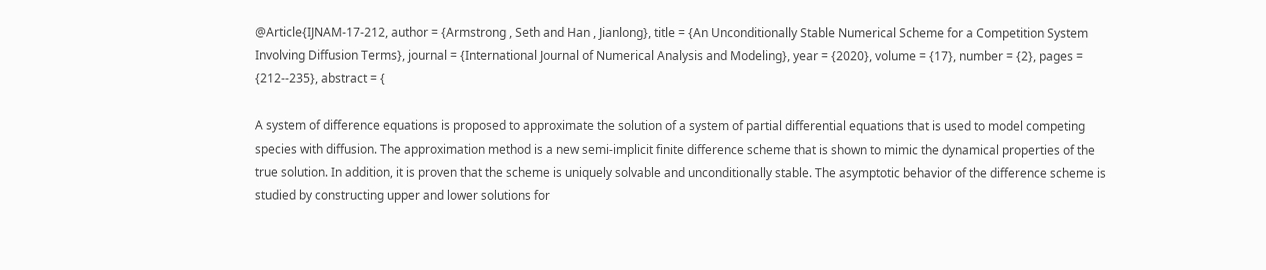@Article{IJNAM-17-212, author = {Armstrong , Seth and Han , Jianlong}, title = {An Unconditionally Stable Numerical Scheme for a Competition System Involving Diffusion Terms}, journal = {International Journal of Numerical Analysis and Modeling}, year = {2020}, volume = {17}, number = {2}, pages = {212--235}, abstract = {

A system of difference equations is proposed to approximate the solution of a system of partial differential equations that is used to model competing species with diffusion. The approximation method is a new semi-implicit finite difference scheme that is shown to mimic the dynamical properties of the true solution. In addition, it is proven that the scheme is uniquely solvable and unconditionally stable. The asymptotic behavior of the difference scheme is studied by constructing upper and lower solutions for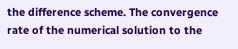the difference scheme. The convergence rate of the numerical solution to the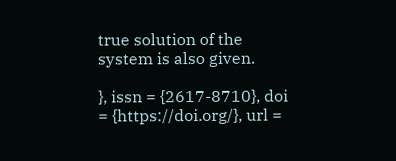true solution of the system is also given.

}, issn = {2617-8710}, doi = {https://doi.org/}, url =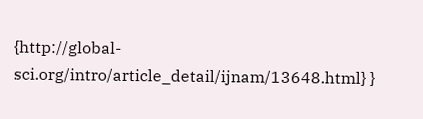{http://global-sci.org/intro/article_detail/ijnam/13648.html} }